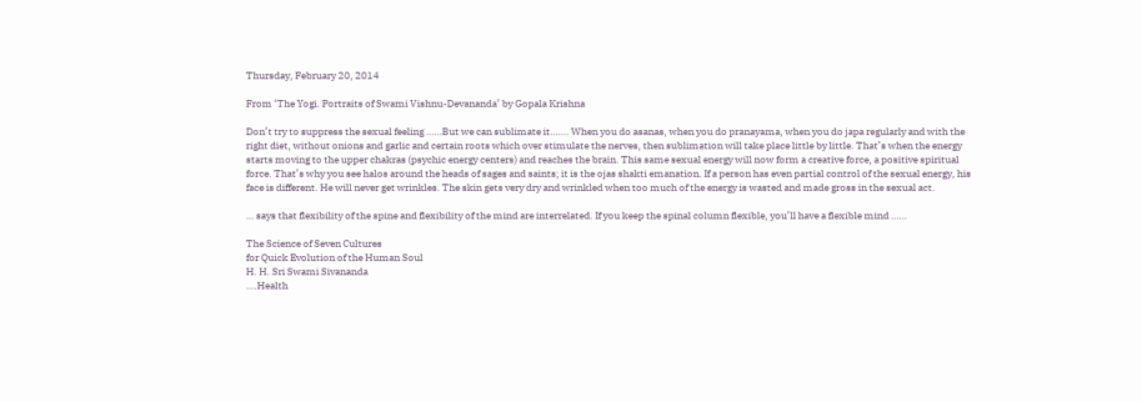Thursday, February 20, 2014

From ‘The Yogi. Portraits of Swami Vishnu-Devananda’ by Gopala Krishna

Don’t try to suppress the sexual feeling ……But we can sublimate it……. When you do asanas, when you do pranayama, when you do japa regularly and with the right diet, without onions and garlic and certain roots which over stimulate the nerves, then sublimation will take place little by little. That’s when the energy starts moving to the upper chakras (psychic energy centers) and reaches the brain. This same sexual energy will now form a creative force, a positive spiritual force. That’s why you see halos around the heads of sages and saints; it is the ojas shakti emanation. If a person has even partial control of the sexual energy, his face is different. He will never get wrinkles. The skin gets very dry and wrinkled when too much of the energy is wasted and made gross in the sexual act.

… says that flexibility of the spine and flexibility of the mind are interrelated. If you keep the spinal column flexible, you’ll have a flexible mind ……

The Science of Seven Cultures
for Quick Evolution of the Human Soul
H. H. Sri Swami Sivananda
….Health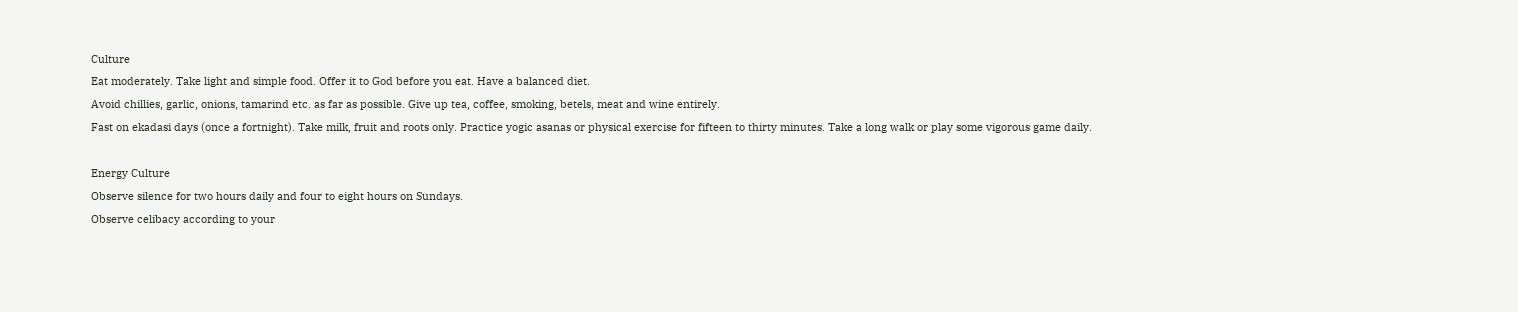Culture
Eat moderately. Take light and simple food. Offer it to God before you eat. Have a balanced diet.
Avoid chillies, garlic, onions, tamarind etc. as far as possible. Give up tea, coffee, smoking, betels, meat and wine entirely.
Fast on ekadasi days (once a fortnight). Take milk, fruit and roots only. Practice yogic asanas or physical exercise for fifteen to thirty minutes. Take a long walk or play some vigorous game daily.

Energy Culture
Observe silence for two hours daily and four to eight hours on Sundays.
Observe celibacy according to your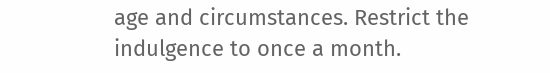age and circumstances. Restrict the indulgence to once a month.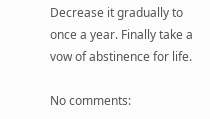Decrease it gradually to once a year. Finally take a vow of abstinence for life.

No comments: